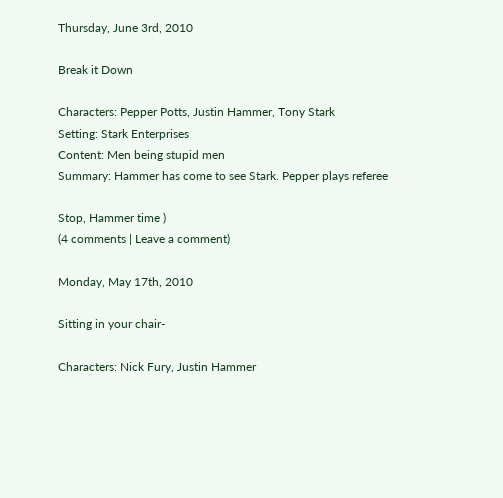Thursday, June 3rd, 2010

Break it Down

Characters: Pepper Potts, Justin Hammer, Tony Stark
Setting: Stark Enterprises
Content: Men being stupid men
Summary: Hammer has come to see Stark. Pepper plays referee

Stop, Hammer time )
(4 comments | Leave a comment)

Monday, May 17th, 2010

Sitting in your chair-

Characters: Nick Fury, Justin Hammer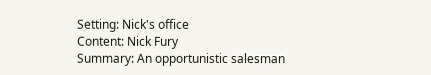Setting: Nick's office
Content: Nick Fury
Summary: An opportunistic salesman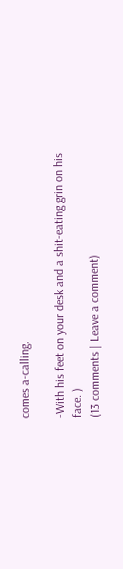comes a-calling.

-With his feet on your desk and a shit-eating grin on his face. )
(13 comments | Leave a comment)